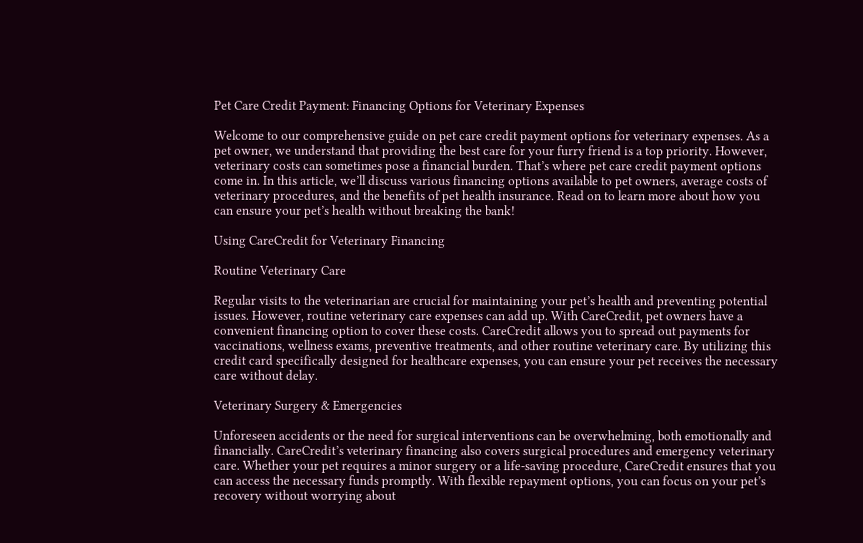Pet Care Credit Payment: Financing Options for Veterinary Expenses

Welcome to our comprehensive guide on pet care credit payment options for veterinary expenses. As a pet owner, we understand that providing the best care for your furry friend is a top priority. However, veterinary costs can sometimes pose a financial burden. That’s where pet care credit payment options come in. In this article, we’ll discuss various financing options available to pet owners, average costs of veterinary procedures, and the benefits of pet health insurance. Read on to learn more about how you can ensure your pet’s health without breaking the bank!

Using CareCredit for Veterinary Financing

Routine Veterinary Care

Regular visits to the veterinarian are crucial for maintaining your pet’s health and preventing potential issues. However, routine veterinary care expenses can add up. With CareCredit, pet owners have a convenient financing option to cover these costs. CareCredit allows you to spread out payments for vaccinations, wellness exams, preventive treatments, and other routine veterinary care. By utilizing this credit card specifically designed for healthcare expenses, you can ensure your pet receives the necessary care without delay.

Veterinary Surgery & Emergencies

Unforeseen accidents or the need for surgical interventions can be overwhelming, both emotionally and financially. CareCredit’s veterinary financing also covers surgical procedures and emergency veterinary care. Whether your pet requires a minor surgery or a life-saving procedure, CareCredit ensures that you can access the necessary funds promptly. With flexible repayment options, you can focus on your pet’s recovery without worrying about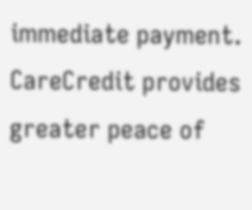immediate payment. CareCredit provides greater peace of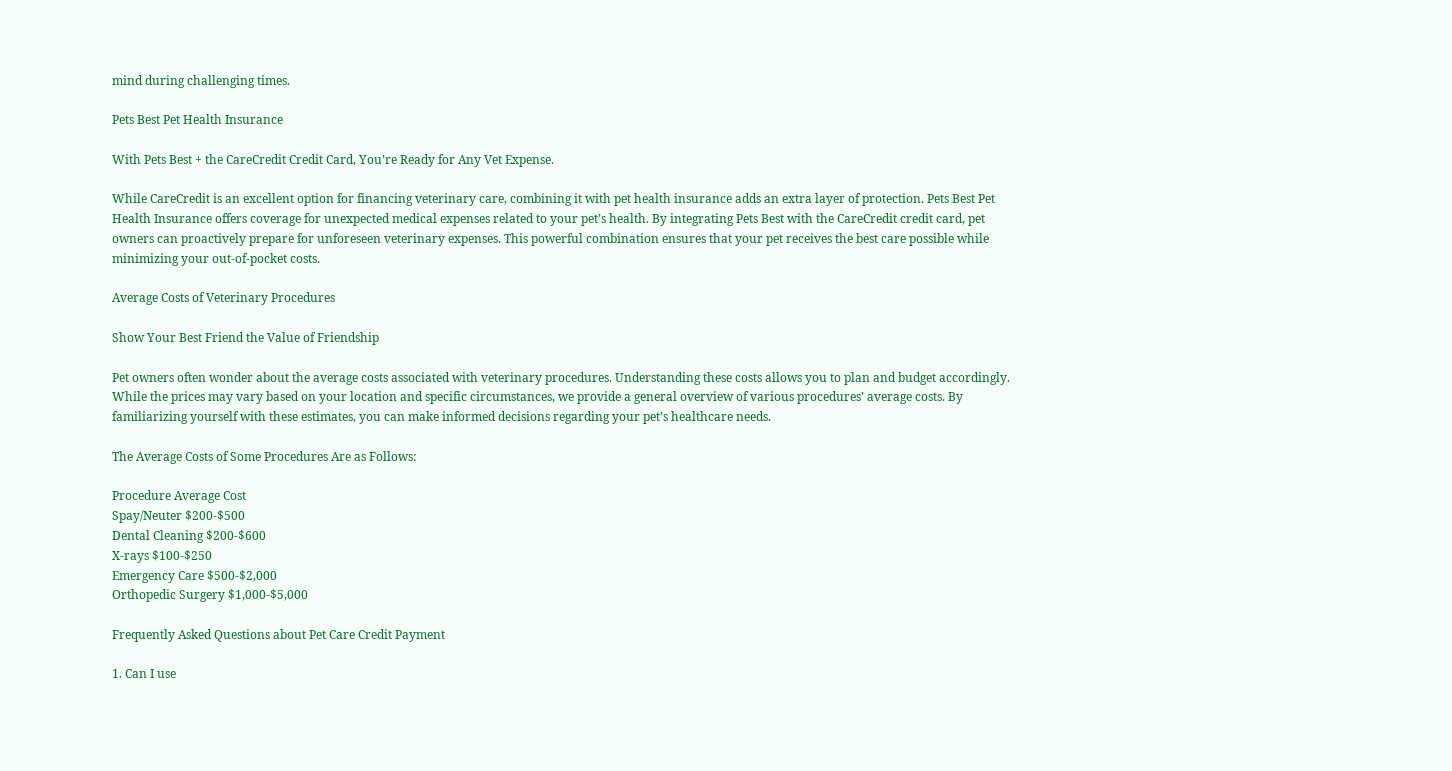mind during challenging times.

Pets Best Pet Health Insurance

With Pets Best + the CareCredit Credit Card, You’re Ready for Any Vet Expense.

While CareCredit is an excellent option for financing veterinary care, combining it with pet health insurance adds an extra layer of protection. Pets Best Pet Health Insurance offers coverage for unexpected medical expenses related to your pet’s health. By integrating Pets Best with the CareCredit credit card, pet owners can proactively prepare for unforeseen veterinary expenses. This powerful combination ensures that your pet receives the best care possible while minimizing your out-of-pocket costs.

Average Costs of Veterinary Procedures

Show Your Best Friend the Value of Friendship

Pet owners often wonder about the average costs associated with veterinary procedures. Understanding these costs allows you to plan and budget accordingly. While the prices may vary based on your location and specific circumstances, we provide a general overview of various procedures’ average costs. By familiarizing yourself with these estimates, you can make informed decisions regarding your pet’s healthcare needs.

The Average Costs of Some Procedures Are as Follows:

Procedure Average Cost
Spay/Neuter $200-$500
Dental Cleaning $200-$600
X-rays $100-$250
Emergency Care $500-$2,000
Orthopedic Surgery $1,000-$5,000

Frequently Asked Questions about Pet Care Credit Payment

1. Can I use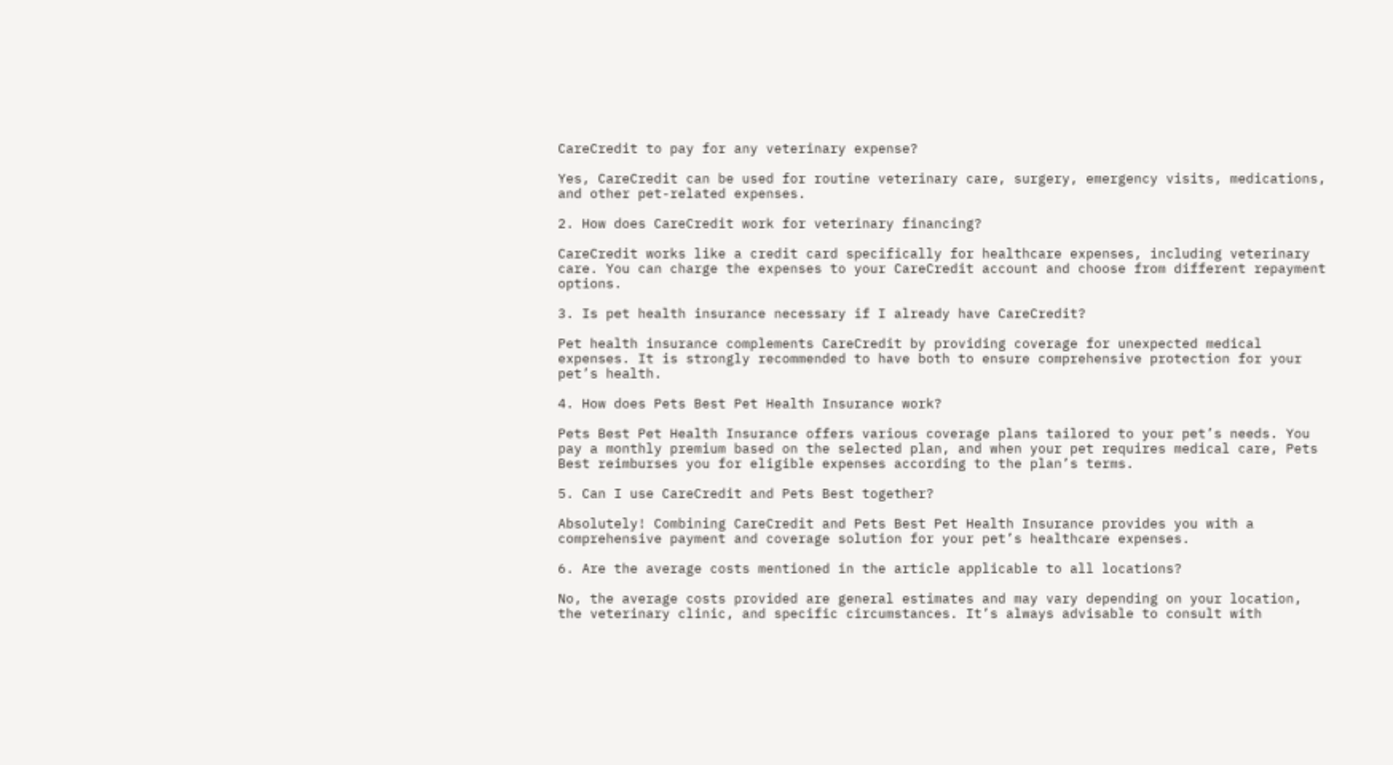CareCredit to pay for any veterinary expense?

Yes, CareCredit can be used for routine veterinary care, surgery, emergency visits, medications, and other pet-related expenses.

2. How does CareCredit work for veterinary financing?

CareCredit works like a credit card specifically for healthcare expenses, including veterinary care. You can charge the expenses to your CareCredit account and choose from different repayment options.

3. Is pet health insurance necessary if I already have CareCredit?

Pet health insurance complements CareCredit by providing coverage for unexpected medical expenses. It is strongly recommended to have both to ensure comprehensive protection for your pet’s health.

4. How does Pets Best Pet Health Insurance work?

Pets Best Pet Health Insurance offers various coverage plans tailored to your pet’s needs. You pay a monthly premium based on the selected plan, and when your pet requires medical care, Pets Best reimburses you for eligible expenses according to the plan’s terms.

5. Can I use CareCredit and Pets Best together?

Absolutely! Combining CareCredit and Pets Best Pet Health Insurance provides you with a comprehensive payment and coverage solution for your pet’s healthcare expenses.

6. Are the average costs mentioned in the article applicable to all locations?

No, the average costs provided are general estimates and may vary depending on your location, the veterinary clinic, and specific circumstances. It’s always advisable to consult with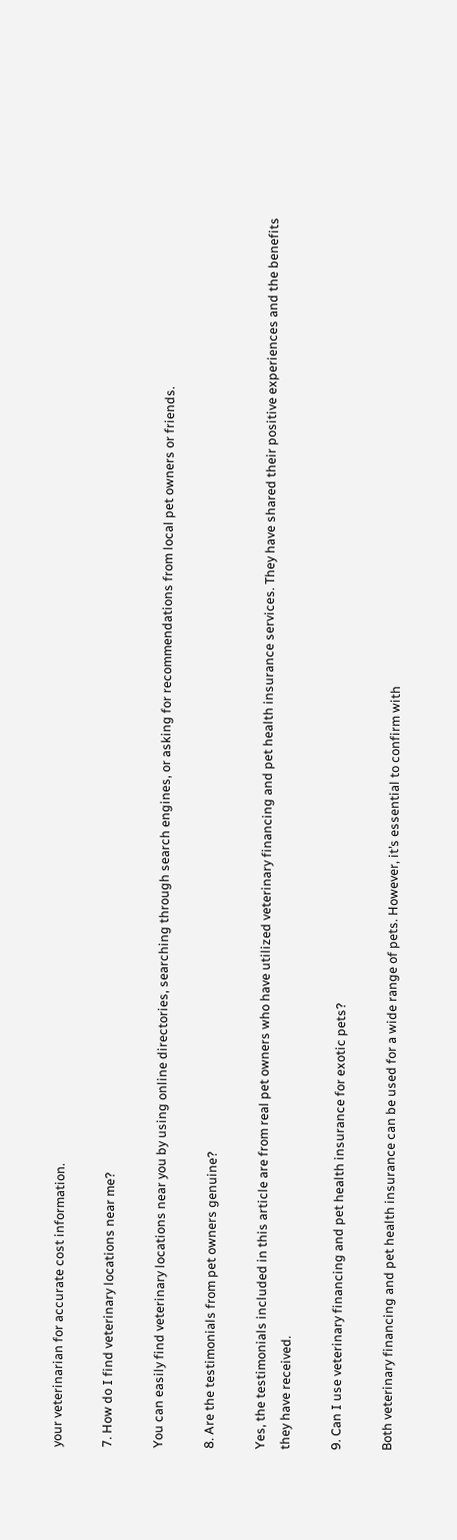your veterinarian for accurate cost information.

7. How do I find veterinary locations near me?

You can easily find veterinary locations near you by using online directories, searching through search engines, or asking for recommendations from local pet owners or friends.

8. Are the testimonials from pet owners genuine?

Yes, the testimonials included in this article are from real pet owners who have utilized veterinary financing and pet health insurance services. They have shared their positive experiences and the benefits they have received.

9. Can I use veterinary financing and pet health insurance for exotic pets?

Both veterinary financing and pet health insurance can be used for a wide range of pets. However, it’s essential to confirm with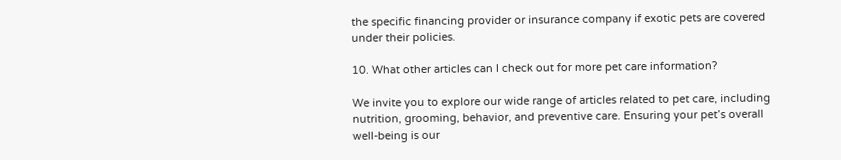the specific financing provider or insurance company if exotic pets are covered under their policies.

10. What other articles can I check out for more pet care information?

We invite you to explore our wide range of articles related to pet care, including nutrition, grooming, behavior, and preventive care. Ensuring your pet’s overall well-being is our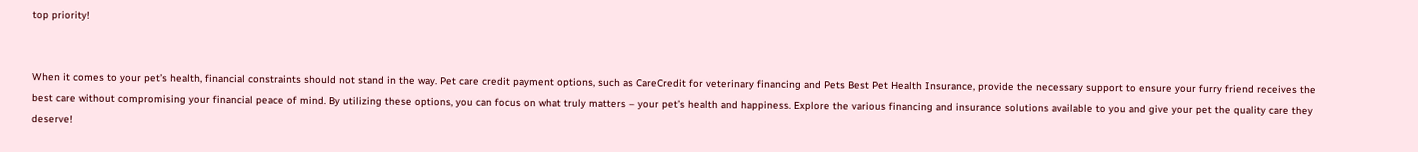top priority!


When it comes to your pet’s health, financial constraints should not stand in the way. Pet care credit payment options, such as CareCredit for veterinary financing and Pets Best Pet Health Insurance, provide the necessary support to ensure your furry friend receives the best care without compromising your financial peace of mind. By utilizing these options, you can focus on what truly matters – your pet’s health and happiness. Explore the various financing and insurance solutions available to you and give your pet the quality care they deserve!